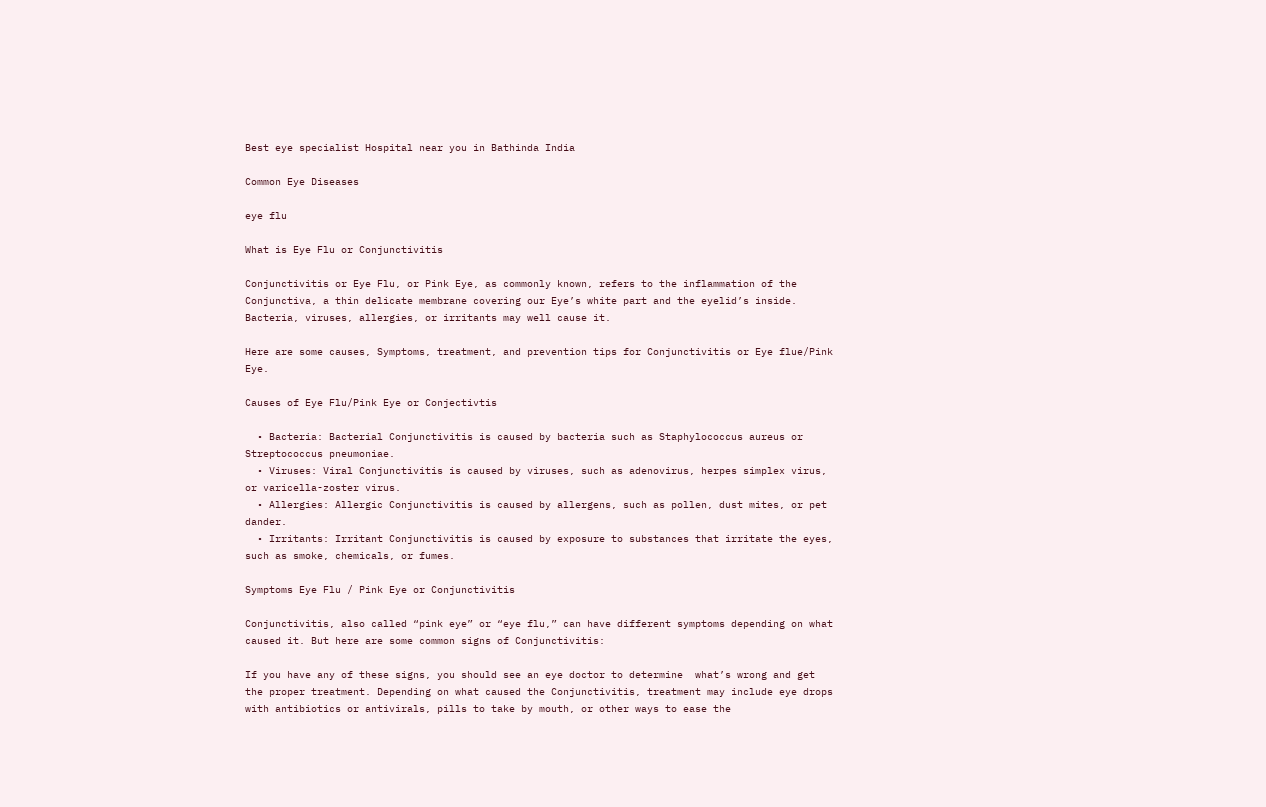Best eye specialist Hospital near you in Bathinda India

Common Eye Diseases

eye flu

What is Eye Flu or Conjunctivitis

Conjunctivitis or Eye Flu, or Pink Eye, as commonly known, refers to the inflammation of the Conjunctiva, a thin delicate membrane covering our Eye’s white part and the eyelid’s inside. Bacteria, viruses, allergies, or irritants may well cause it.

Here are some causes, Symptoms, treatment, and prevention tips for Conjunctivitis or Eye flue/Pink Eye.

Causes of Eye Flu/Pink Eye or Conjectivtis

  • Bacteria: Bacterial Conjunctivitis is caused by bacteria such as Staphylococcus aureus or Streptococcus pneumoniae.
  • Viruses: Viral Conjunctivitis is caused by viruses, such as adenovirus, herpes simplex virus, or varicella-zoster virus.
  • Allergies: Allergic Conjunctivitis is caused by allergens, such as pollen, dust mites, or pet dander.
  • Irritants: Irritant Conjunctivitis is caused by exposure to substances that irritate the eyes, such as smoke, chemicals, or fumes.

Symptoms Eye Flu / Pink Eye or Conjunctivitis

Conjunctivitis, also called “pink eye” or “eye flu,” can have different symptoms depending on what caused it. But here are some common signs of Conjunctivitis:

If you have any of these signs, you should see an eye doctor to determine  what’s wrong and get the proper treatment. Depending on what caused the Conjunctivitis, treatment may include eye drops with antibiotics or antivirals, pills to take by mouth, or other ways to ease the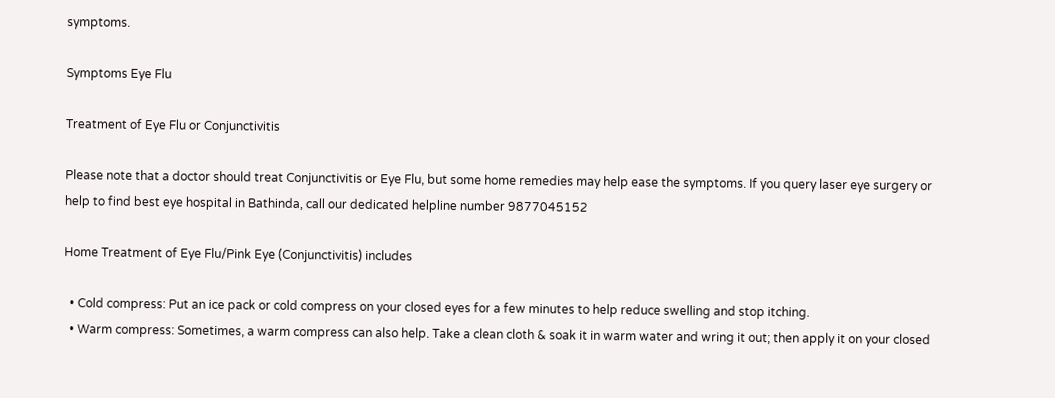symptoms.

Symptoms Eye Flu

Treatment of Eye Flu or Conjunctivitis

Please note that a doctor should treat Conjunctivitis or Eye Flu, but some home remedies may help ease the symptoms. If you query laser eye surgery or help to find best eye hospital in Bathinda, call our dedicated helpline number 9877045152

Home Treatment of Eye Flu/Pink Eye (Conjunctivitis) includes

  • Cold compress: Put an ice pack or cold compress on your closed eyes for a few minutes to help reduce swelling and stop itching.
  • Warm compress: Sometimes, a warm compress can also help. Take a clean cloth & soak it in warm water and wring it out; then apply it on your closed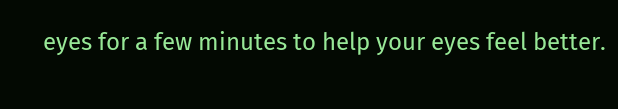eyes for a few minutes to help your eyes feel better.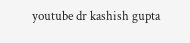youtube dr kashish gupta